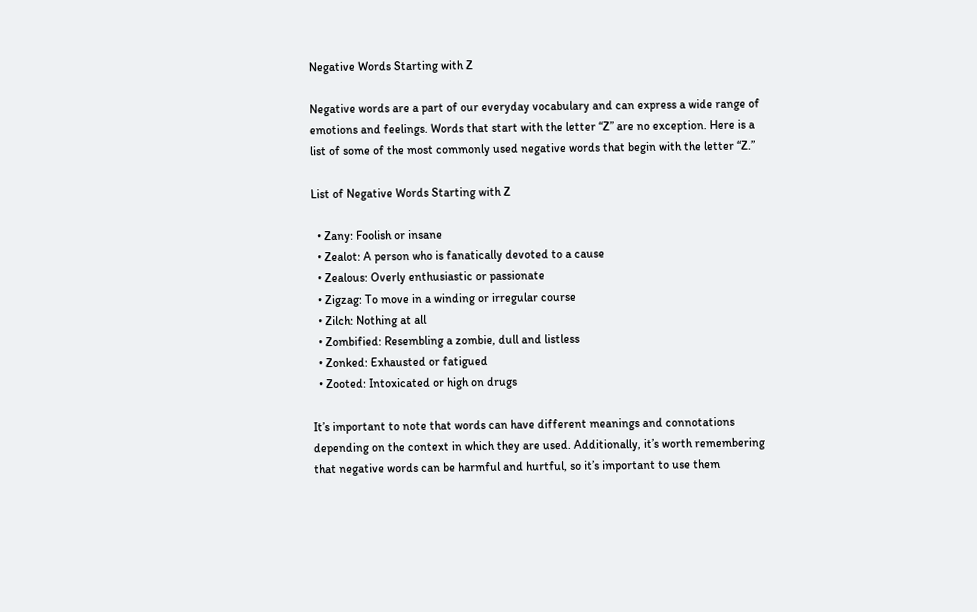Negative Words Starting with Z

Negative words are a part of our everyday vocabulary and can express a wide range of emotions and feelings. Words that start with the letter “Z” are no exception. Here is a list of some of the most commonly used negative words that begin with the letter “Z.”

List of Negative Words Starting with Z

  • Zany: Foolish or insane
  • Zealot: A person who is fanatically devoted to a cause
  • Zealous: Overly enthusiastic or passionate
  • Zigzag: To move in a winding or irregular course
  • Zilch: Nothing at all
  • Zombified: Resembling a zombie, dull and listless
  • Zonked: Exhausted or fatigued
  • Zooted: Intoxicated or high on drugs

It’s important to note that words can have different meanings and connotations depending on the context in which they are used. Additionally, it’s worth remembering that negative words can be harmful and hurtful, so it’s important to use them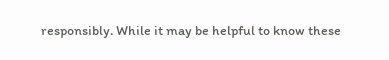responsibly. While it may be helpful to know these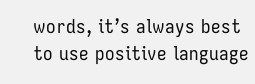words, it’s always best to use positive language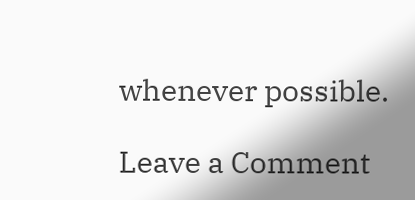whenever possible.

Leave a Comment